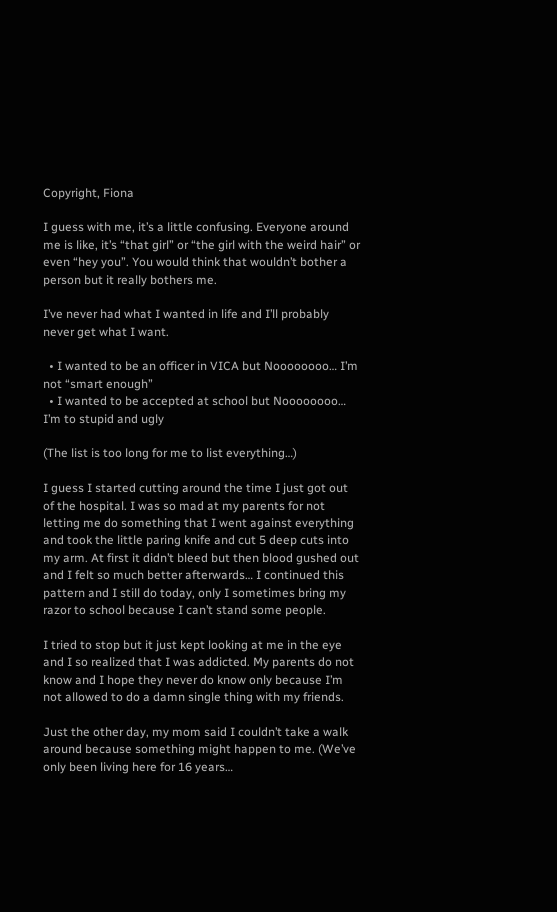Copyright, Fiona

I guess with me, it’s a little confusing. Everyone around me is like, it’s “that girl” or “the girl with the weird hair” or even “hey you”. You would think that wouldn’t bother a person but it really bothers me.

I’ve never had what I wanted in life and I’ll probably never get what I want.

  • I wanted to be an officer in VICA but Noooooooo… I’m not “smart enough”
  • I wanted to be accepted at school but Noooooooo… I’m to stupid and ugly

(The list is too long for me to list everything…)

I guess I started cutting around the time I just got out of the hospital. I was so mad at my parents for not letting me do something that I went against everything and took the little paring knife and cut 5 deep cuts into my arm. At first it didn’t bleed but then blood gushed out and I felt so much better afterwards… I continued this pattern and I still do today, only I sometimes bring my razor to school because I can’t stand some people.

I tried to stop but it just kept looking at me in the eye and I so realized that I was addicted. My parents do not know and I hope they never do know only because I’m not allowed to do a damn single thing with my friends.

Just the other day, my mom said I couldn’t take a walk around because something might happen to me. (We’ve only been living here for 16 years…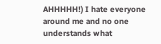AHHHHH!) I hate everyone around me and no one understands what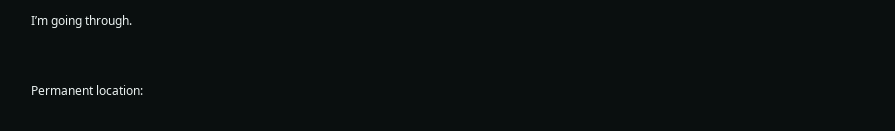I’m going through.


Permanent location: